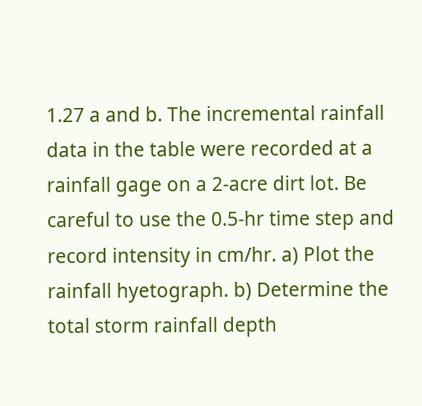1.27 a and b. The incremental rainfall data in the table were recorded at a rainfall gage on a 2-acre dirt lot. Be careful to use the 0.5-hr time step and record intensity in cm/hr. a) Plot the rainfall hyetograph. b) Determine the total storm rainfall depth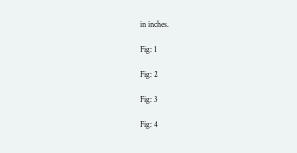in inches.

Fig: 1

Fig: 2

Fig: 3

Fig: 4